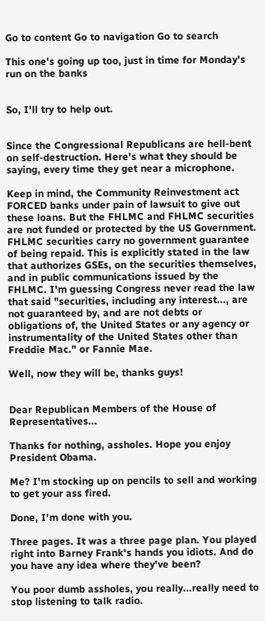Go to content Go to navigation Go to search

This one's going up too, just in time for Monday's run on the banks


So, I'll try to help out.


Since the Congressional Republicans are hell-bent on self-destruction. Here's what they should be saying, every time they get near a microphone.

Keep in mind, the Community Reinvestment act FORCED banks under pain of lawsuit to give out these loans. But the FHLMC and FHLMC securities are not funded or protected by the US Government. FHLMC securities carry no government guarantee of being repaid. This is explicitly stated in the law that authorizes GSEs, on the securities themselves, and in public communications issued by the FHLMC. I'm guessing Congress never read the law that said "securities, including any interest..., are not guaranteed by, and are not debts or obligations of, the United States or any agency or instrumentality of the United States other than Freddie Mac." or Fannie Mae.

Well, now they will be, thanks guys!


Dear Republican Members of the House of Representatives...

Thanks for nothing, assholes. Hope you enjoy President Obama.

Me? I'm stocking up on pencils to sell and working to get your ass fired.

Done, I'm done with you.

Three pages. It was a three page plan. You played right into Barney Frank's hands you idiots. And do you have any idea where they've been?

You poor dumb assholes, you really...really need to stop listening to talk radio.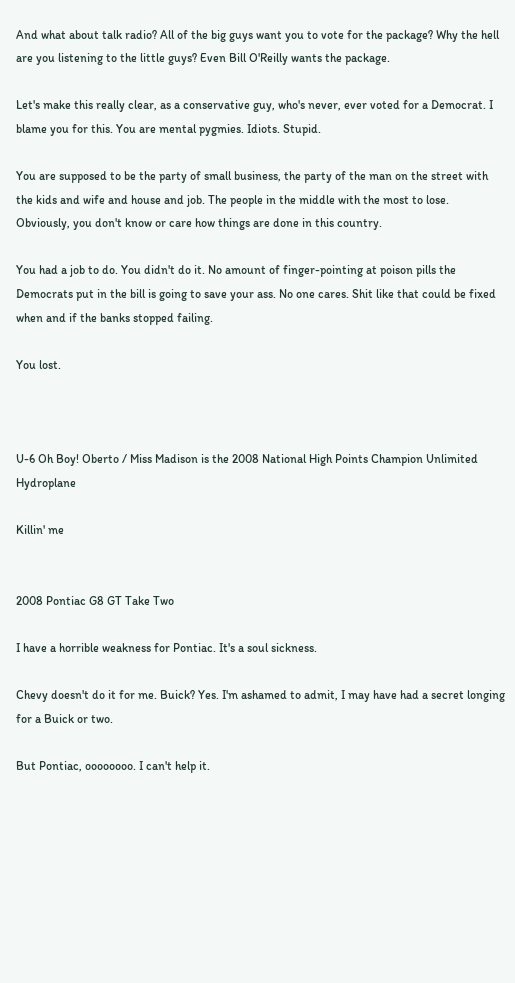And what about talk radio? All of the big guys want you to vote for the package? Why the hell are you listening to the little guys? Even Bill O'Reilly wants the package.

Let's make this really clear, as a conservative guy, who's never, ever voted for a Democrat. I blame you for this. You are mental pygmies. Idiots. Stupid.

You are supposed to be the party of small business, the party of the man on the street with the kids and wife and house and job. The people in the middle with the most to lose. Obviously, you don't know or care how things are done in this country.

You had a job to do. You didn't do it. No amount of finger-pointing at poison pills the Democrats put in the bill is going to save your ass. No one cares. Shit like that could be fixed when and if the banks stopped failing.

You lost.



U-6 Oh Boy! Oberto / Miss Madison is the 2008 National High Points Champion Unlimited Hydroplane

Killin' me


2008 Pontiac G8 GT Take Two

I have a horrible weakness for Pontiac. It's a soul sickness.

Chevy doesn't do it for me. Buick? Yes. I'm ashamed to admit, I may have had a secret longing for a Buick or two.

But Pontiac, oooooooo. I can't help it.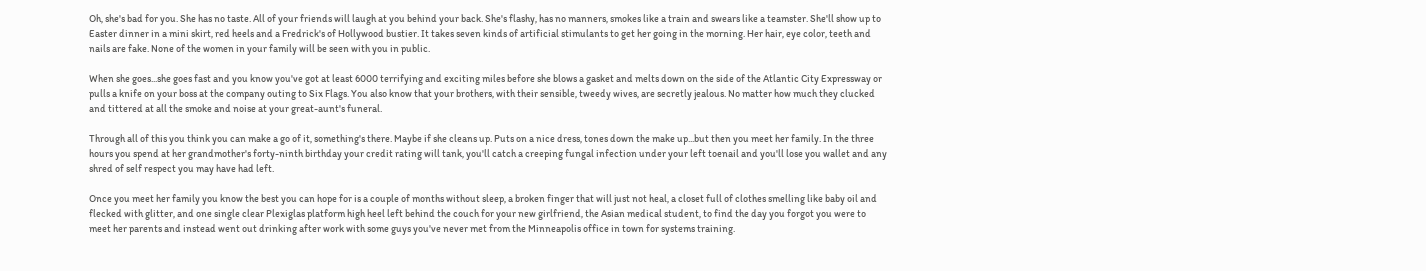Oh, she's bad for you. She has no taste. All of your friends will laugh at you behind your back. She's flashy, has no manners, smokes like a train and swears like a teamster. She'll show up to Easter dinner in a mini skirt, red heels and a Fredrick's of Hollywood bustier. It takes seven kinds of artificial stimulants to get her going in the morning. Her hair, eye color, teeth and nails are fake. None of the women in your family will be seen with you in public.

When she goes...she goes fast and you know you've got at least 6000 terrifying and exciting miles before she blows a gasket and melts down on the side of the Atlantic City Expressway or pulls a knife on your boss at the company outing to Six Flags. You also know that your brothers, with their sensible, tweedy wives, are secretly jealous. No matter how much they clucked and tittered at all the smoke and noise at your great-aunt's funeral.

Through all of this you think you can make a go of it, something's there. Maybe if she cleans up. Puts on a nice dress, tones down the make up...but then you meet her family. In the three hours you spend at her grandmother's forty-ninth birthday your credit rating will tank, you'll catch a creeping fungal infection under your left toenail and you'll lose you wallet and any shred of self respect you may have had left.

Once you meet her family you know the best you can hope for is a couple of months without sleep, a broken finger that will just not heal, a closet full of clothes smelling like baby oil and flecked with glitter, and one single clear Plexiglas platform high heel left behind the couch for your new girlfriend, the Asian medical student, to find the day you forgot you were to meet her parents and instead went out drinking after work with some guys you've never met from the Minneapolis office in town for systems training.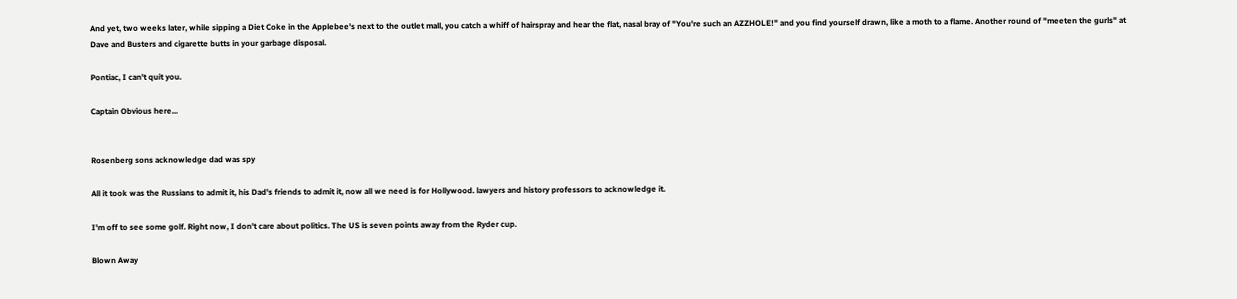And yet, two weeks later, while sipping a Diet Coke in the Applebee's next to the outlet mall, you catch a whiff of hairspray and hear the flat, nasal bray of "You're such an AZZHOLE!" and you find yourself drawn, like a moth to a flame. Another round of "meeten the gurls" at Dave and Busters and cigarette butts in your garbage disposal.

Pontiac, I can't quit you.

Captain Obvious here...


Rosenberg sons acknowledge dad was spy

All it took was the Russians to admit it, his Dad's friends to admit it, now all we need is for Hollywood. lawyers and history professors to acknowledge it.

I'm off to see some golf. Right now, I don't care about politics. The US is seven points away from the Ryder cup.

Blown Away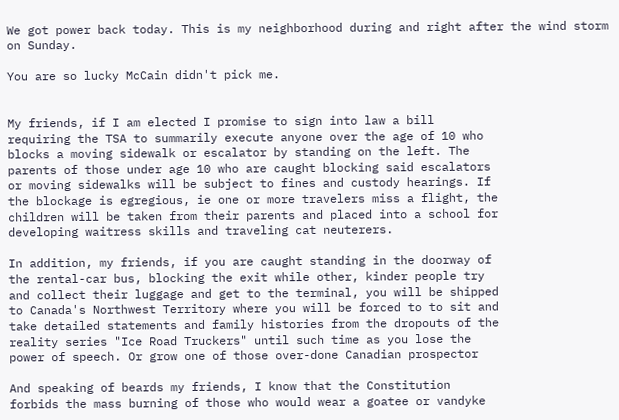We got power back today. This is my neighborhood during and right after the wind storm on Sunday.

You are so lucky McCain didn't pick me.


My friends, if I am elected I promise to sign into law a bill
requiring the TSA to summarily execute anyone over the age of 10 who
blocks a moving sidewalk or escalator by standing on the left. The
parents of those under age 10 who are caught blocking said escalators
or moving sidewalks will be subject to fines and custody hearings. If
the blockage is egregious, ie one or more travelers miss a flight, the
children will be taken from their parents and placed into a school for
developing waitress skills and traveling cat neuterers.

In addition, my friends, if you are caught standing in the doorway of
the rental-car bus, blocking the exit while other, kinder people try
and collect their luggage and get to the terminal, you will be shipped
to Canada's Northwest Territory where you will be forced to to sit and
take detailed statements and family histories from the dropouts of the
reality series "Ice Road Truckers" until such time as you lose the
power of speech. Or grow one of those over-done Canadian prospector

And speaking of beards my friends, I know that the Constitution
forbids the mass burning of those who would wear a goatee or vandyke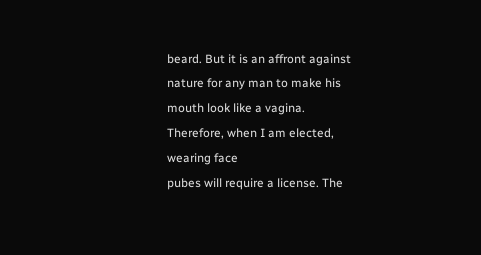beard. But it is an affront against nature for any man to make his
mouth look like a vagina. Therefore, when I am elected, wearing face
pubes will require a license. The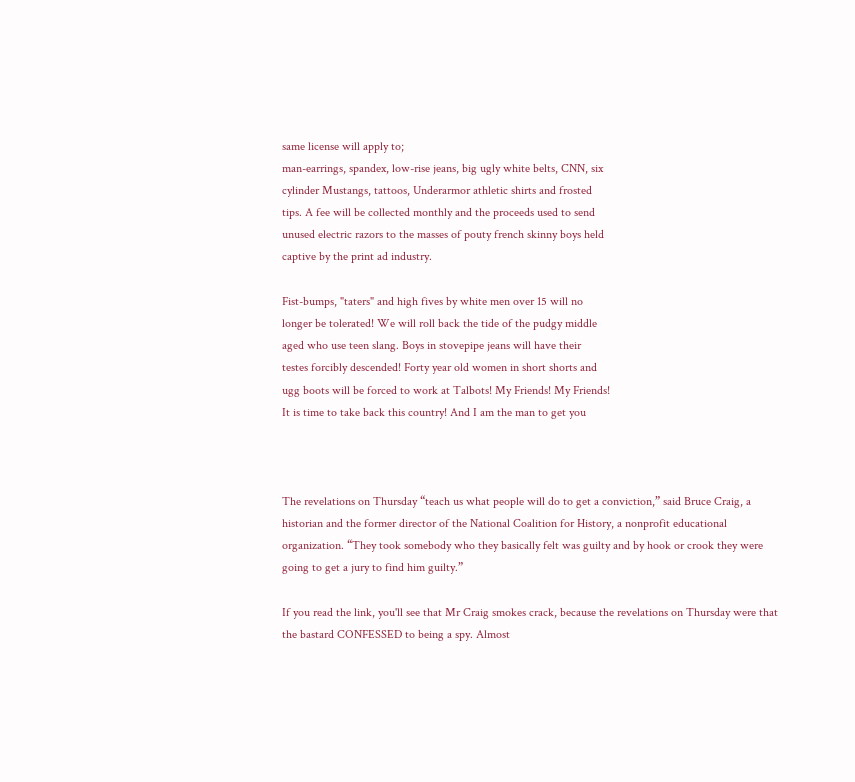same license will apply to;
man-earrings, spandex, low-rise jeans, big ugly white belts, CNN, six
cylinder Mustangs, tattoos, Underarmor athletic shirts and frosted
tips. A fee will be collected monthly and the proceeds used to send
unused electric razors to the masses of pouty french skinny boys held
captive by the print ad industry.

Fist-bumps, "taters" and high fives by white men over 15 will no
longer be tolerated! We will roll back the tide of the pudgy middle
aged who use teen slang. Boys in stovepipe jeans will have their
testes forcibly descended! Forty year old women in short shorts and
ugg boots will be forced to work at Talbots! My Friends! My Friends!
It is time to take back this country! And I am the man to get you



The revelations on Thursday “teach us what people will do to get a conviction,” said Bruce Craig, a historian and the former director of the National Coalition for History, a nonprofit educational organization. “They took somebody who they basically felt was guilty and by hook or crook they were going to get a jury to find him guilty.”

If you read the link, you'll see that Mr Craig smokes crack, because the revelations on Thursday were that the bastard CONFESSED to being a spy. Almost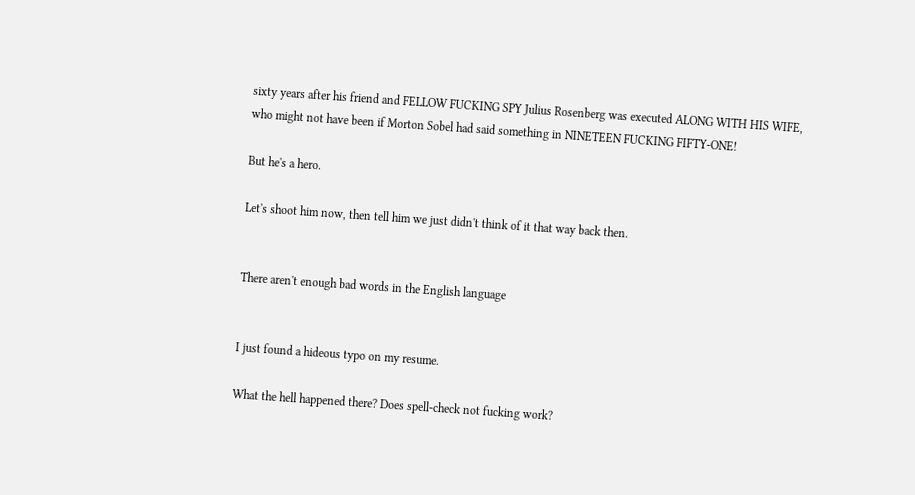sixty years after his friend and FELLOW FUCKING SPY Julius Rosenberg was executed ALONG WITH HIS WIFE, who might not have been if Morton Sobel had said something in NINETEEN FUCKING FIFTY-ONE!

But he's a hero.

Let's shoot him now, then tell him we just didn't think of it that way back then.


There aren't enough bad words in the English language


I just found a hideous typo on my resume.

What the hell happened there? Does spell-check not fucking work?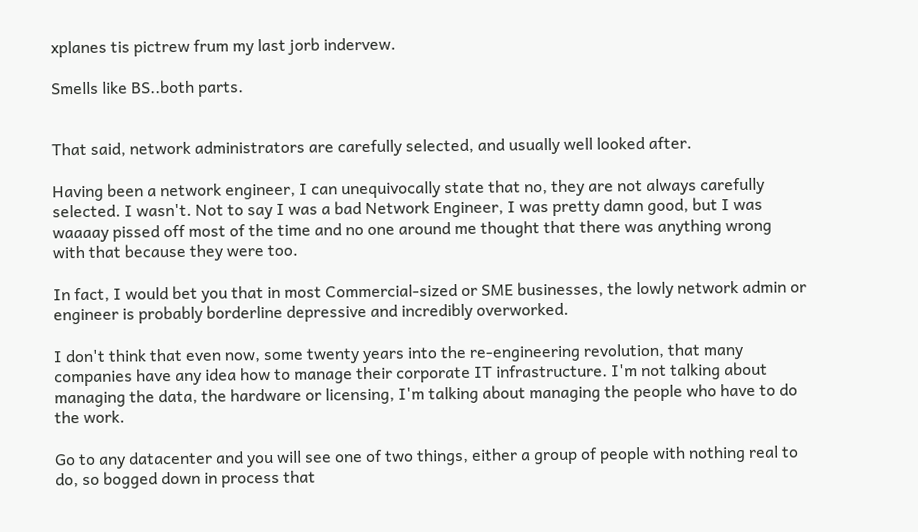xplanes tis pictrew frum my last jorb indervew.

Smells like BS..both parts.


That said, network administrators are carefully selected, and usually well looked after.

Having been a network engineer, I can unequivocally state that no, they are not always carefully selected. I wasn't. Not to say I was a bad Network Engineer, I was pretty damn good, but I was waaaay pissed off most of the time and no one around me thought that there was anything wrong with that because they were too.

In fact, I would bet you that in most Commercial-sized or SME businesses, the lowly network admin or engineer is probably borderline depressive and incredibly overworked.

I don't think that even now, some twenty years into the re-engineering revolution, that many companies have any idea how to manage their corporate IT infrastructure. I'm not talking about managing the data, the hardware or licensing, I'm talking about managing the people who have to do the work.

Go to any datacenter and you will see one of two things, either a group of people with nothing real to do, so bogged down in process that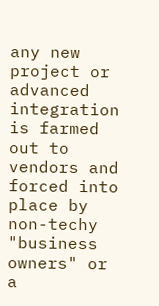any new project or advanced integration is farmed out to vendors and forced into place by non-techy "business owners" or a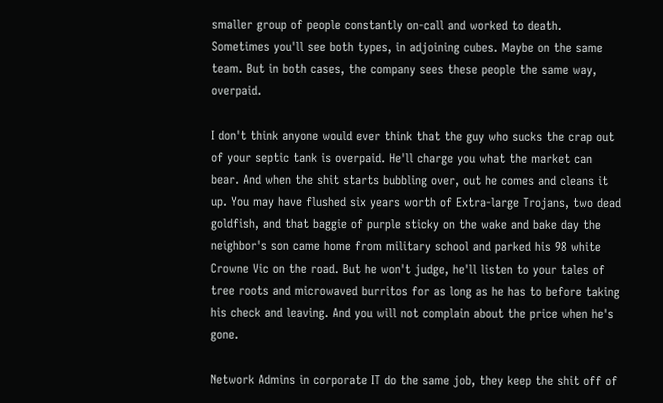smaller group of people constantly on-call and worked to death. Sometimes you'll see both types, in adjoining cubes. Maybe on the same team. But in both cases, the company sees these people the same way, overpaid.

I don't think anyone would ever think that the guy who sucks the crap out of your septic tank is overpaid. He'll charge you what the market can bear. And when the shit starts bubbling over, out he comes and cleans it up. You may have flushed six years worth of Extra-large Trojans, two dead goldfish, and that baggie of purple sticky on the wake and bake day the neighbor's son came home from military school and parked his 98 white Crowne Vic on the road. But he won't judge, he'll listen to your tales of tree roots and microwaved burritos for as long as he has to before taking his check and leaving. And you will not complain about the price when he's gone.

Network Admins in corporate IT do the same job, they keep the shit off of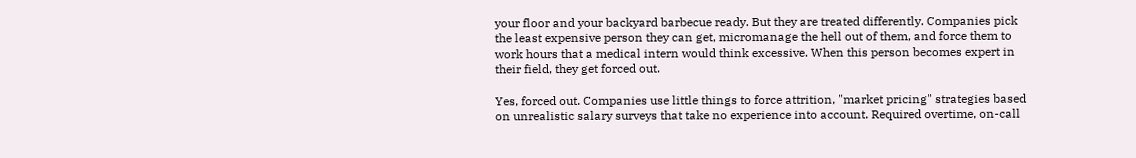your floor and your backyard barbecue ready. But they are treated differently. Companies pick the least expensive person they can get, micromanage the hell out of them, and force them to work hours that a medical intern would think excessive. When this person becomes expert in their field, they get forced out.

Yes, forced out. Companies use little things to force attrition, "market pricing" strategies based on unrealistic salary surveys that take no experience into account. Required overtime, on-call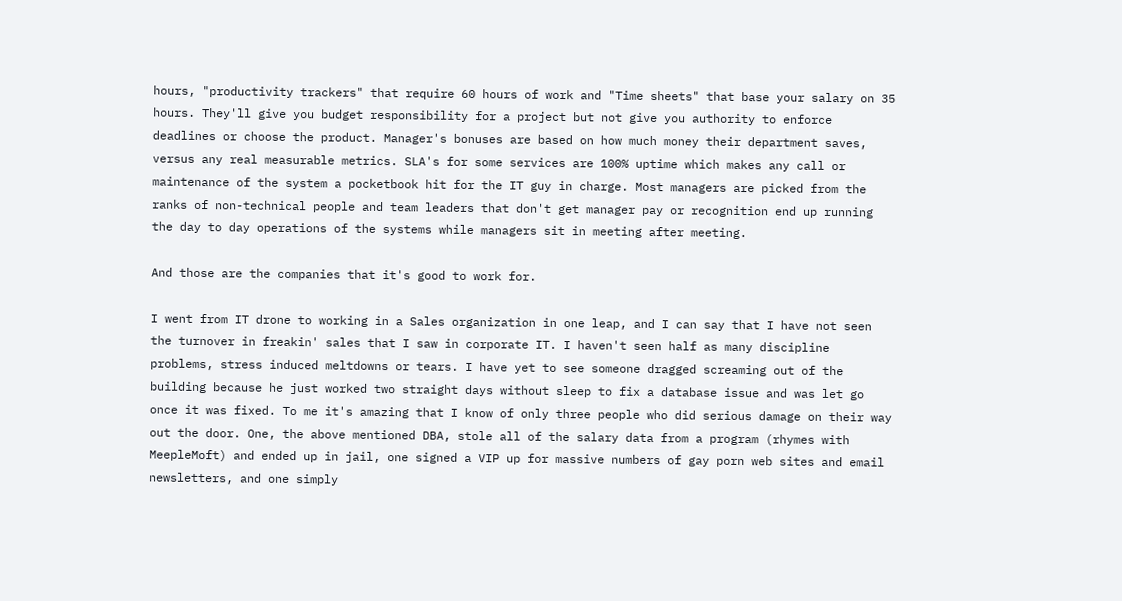hours, "productivity trackers" that require 60 hours of work and "Time sheets" that base your salary on 35 hours. They'll give you budget responsibility for a project but not give you authority to enforce deadlines or choose the product. Manager's bonuses are based on how much money their department saves, versus any real measurable metrics. SLA's for some services are 100% uptime which makes any call or maintenance of the system a pocketbook hit for the IT guy in charge. Most managers are picked from the ranks of non-technical people and team leaders that don't get manager pay or recognition end up running the day to day operations of the systems while managers sit in meeting after meeting.

And those are the companies that it's good to work for.

I went from IT drone to working in a Sales organization in one leap, and I can say that I have not seen the turnover in freakin' sales that I saw in corporate IT. I haven't seen half as many discipline problems, stress induced meltdowns or tears. I have yet to see someone dragged screaming out of the building because he just worked two straight days without sleep to fix a database issue and was let go once it was fixed. To me it's amazing that I know of only three people who did serious damage on their way out the door. One, the above mentioned DBA, stole all of the salary data from a program (rhymes with MeepleMoft) and ended up in jail, one signed a VIP up for massive numbers of gay porn web sites and email newsletters, and one simply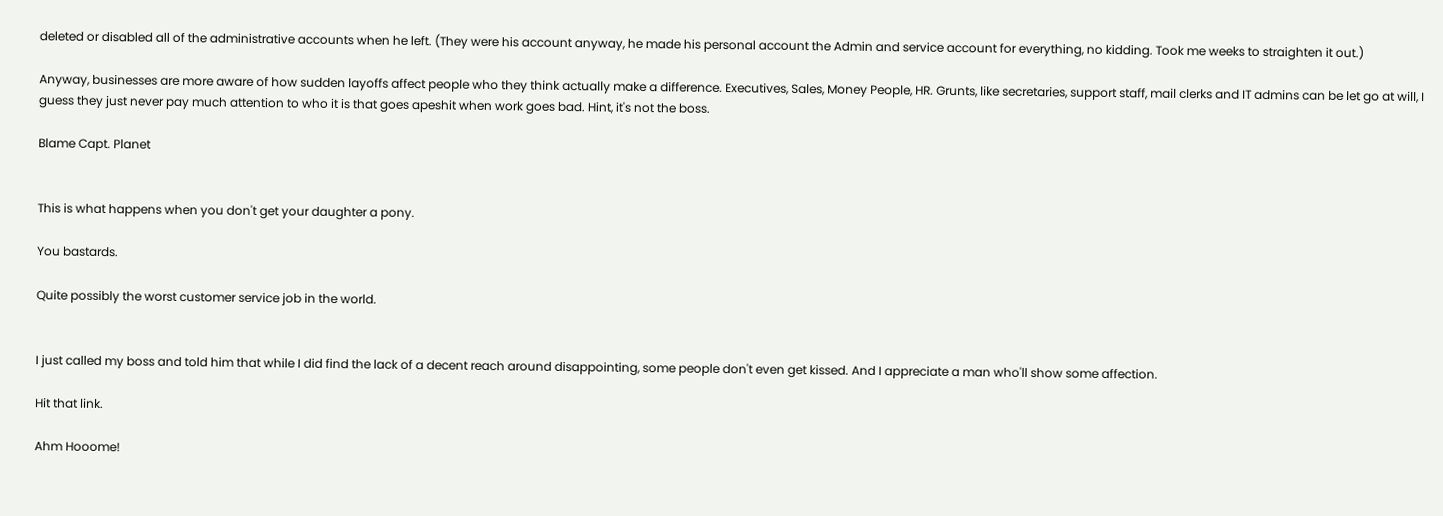deleted or disabled all of the administrative accounts when he left. (They were his account anyway, he made his personal account the Admin and service account for everything, no kidding. Took me weeks to straighten it out.)

Anyway, businesses are more aware of how sudden layoffs affect people who they think actually make a difference. Executives, Sales, Money People, HR. Grunts, like secretaries, support staff, mail clerks and IT admins can be let go at will, I guess they just never pay much attention to who it is that goes apeshit when work goes bad. Hint, it's not the boss.

Blame Capt. Planet


This is what happens when you don't get your daughter a pony.

You bastards.

Quite possibly the worst customer service job in the world.


I just called my boss and told him that while I did find the lack of a decent reach around disappointing, some people don't even get kissed. And I appreciate a man who'll show some affection.

Hit that link.

Ahm Hooome!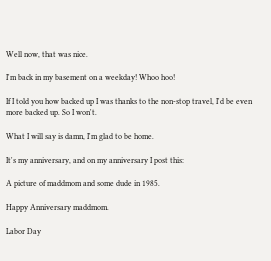Well now, that was nice.

I'm back in my basement on a weekday! Whoo hoo!

If I told you how backed up I was thanks to the non-stop travel, I'd be even more backed up. So I won't.

What I will say is damn, I'm glad to be home.

It's my anniversary, and on my anniversary I post this:

A picture of maddmom and some dude in 1985.

Happy Anniversary maddmom.

Labor Day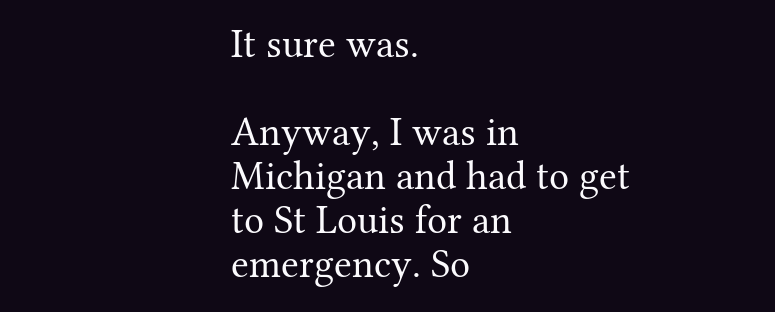It sure was.

Anyway, I was in Michigan and had to get to St Louis for an emergency. So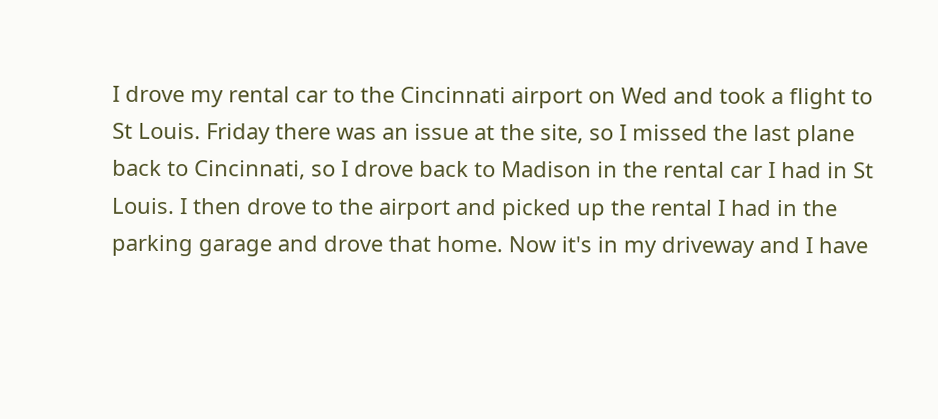I drove my rental car to the Cincinnati airport on Wed and took a flight to St Louis. Friday there was an issue at the site, so I missed the last plane back to Cincinnati, so I drove back to Madison in the rental car I had in St Louis. I then drove to the airport and picked up the rental I had in the parking garage and drove that home. Now it's in my driveway and I have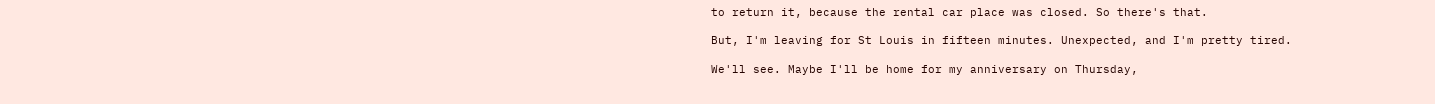to return it, because the rental car place was closed. So there's that.

But, I'm leaving for St Louis in fifteen minutes. Unexpected, and I'm pretty tired.

We'll see. Maybe I'll be home for my anniversary on Thursday,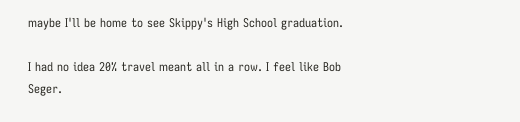maybe I'll be home to see Skippy's High School graduation.

I had no idea 20% travel meant all in a row. I feel like Bob Seger.